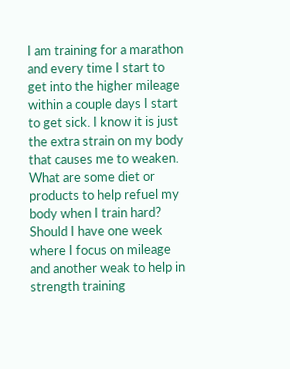I am training for a marathon and every time I start to get into the higher mileage within a couple days I start to get sick. I know it is just the extra strain on my body that causes me to weaken. What are some diet or products to help refuel my body when I train hard? Should I have one week where I focus on mileage and another weak to help in strength training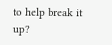to help break it up?